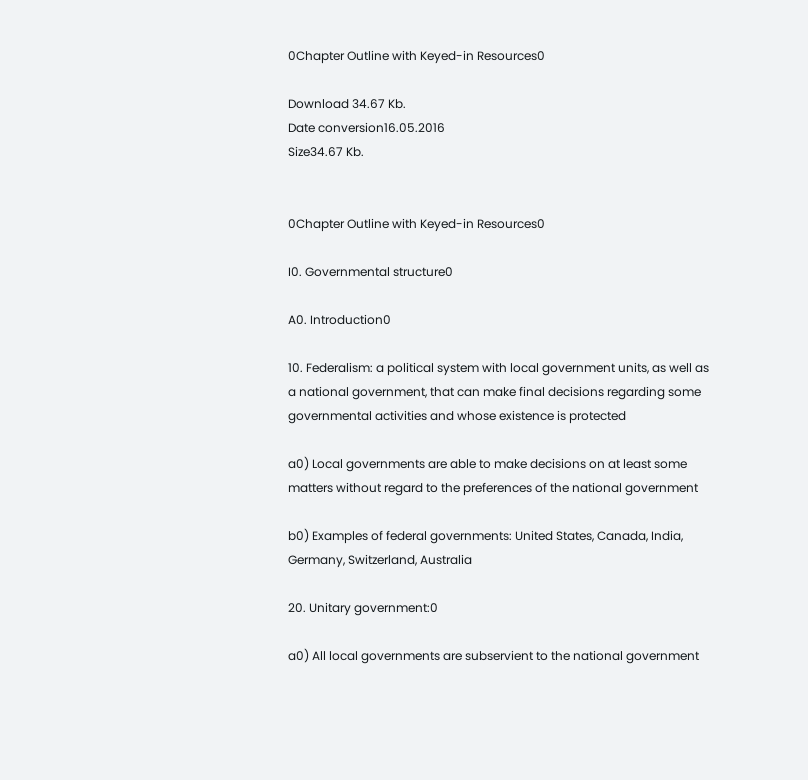0Chapter Outline with Keyed-in Resources0

Download 34.67 Kb.
Date conversion16.05.2016
Size34.67 Kb.


0Chapter Outline with Keyed-in Resources0

I0. Governmental structure0

A0. Introduction0

10. Federalism: a political system with local government units, as well as a national government, that can make final decisions regarding some governmental activities and whose existence is protected

a0) Local governments are able to make decisions on at least some matters without regard to the preferences of the national government

b0) Examples of federal governments: United States, Canada, India, Germany, Switzerland, Australia

20. Unitary government:0

a0) All local governments are subservient to the national government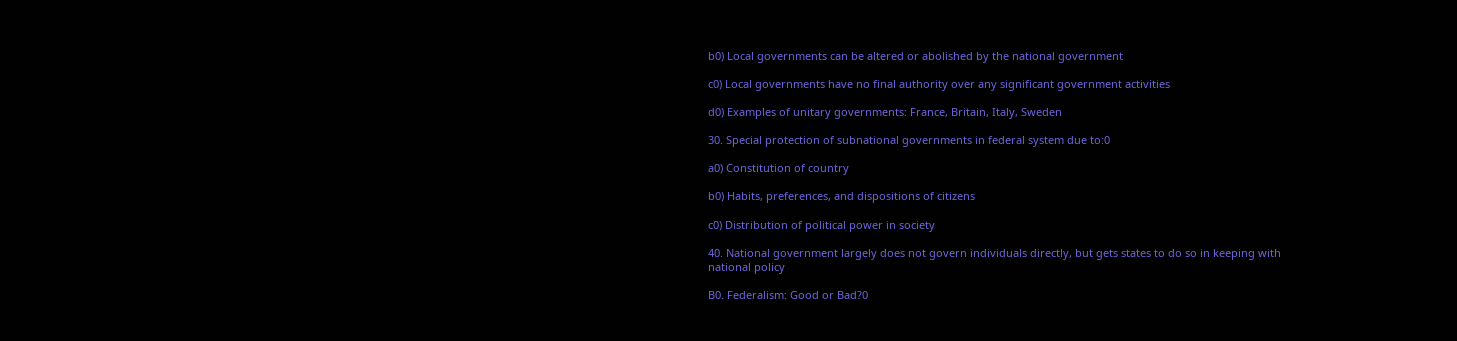b0) Local governments can be altered or abolished by the national government

c0) Local governments have no final authority over any significant government activities

d0) Examples of unitary governments: France, Britain, Italy, Sweden

30. Special protection of subnational governments in federal system due to:0

a0) Constitution of country

b0) Habits, preferences, and dispositions of citizens

c0) Distribution of political power in society

40. National government largely does not govern individuals directly, but gets states to do so in keeping with national policy

B0. Federalism: Good or Bad?0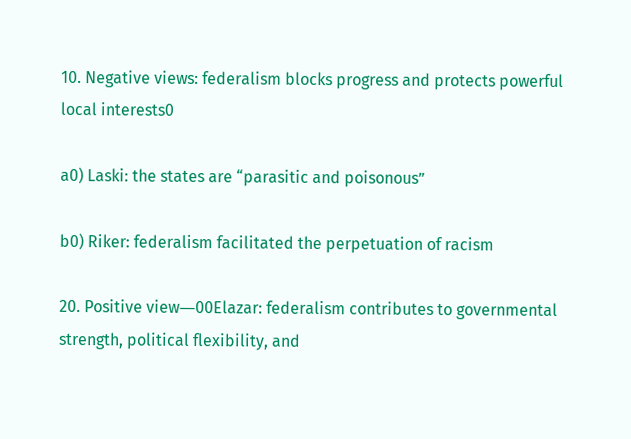10. Negative views: federalism blocks progress and protects powerful local interests0

a0) Laski: the states are “parasitic and poisonous”

b0) Riker: federalism facilitated the perpetuation of racism

20. Positive view―00Elazar: federalism contributes to governmental strength, political flexibility, and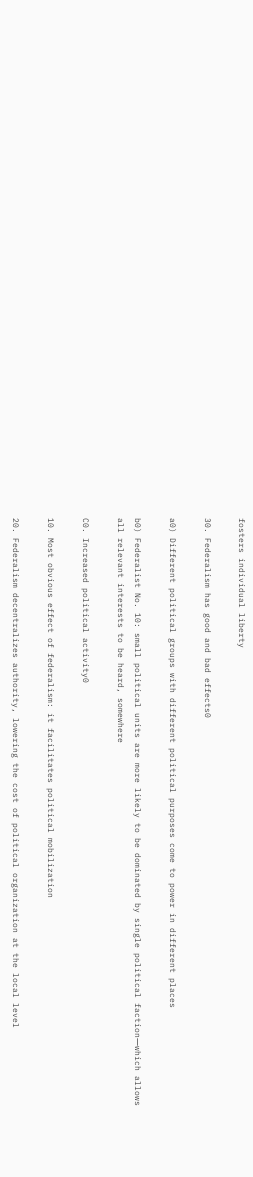fosters individual liberty

30. Federalism has good and bad effects0

a0) Different political groups with different political purposes come to power in different places

b0) Federalist No. 10: small political units are more likely to be dominated by single political faction―which allows all relevant interests to be heard, somewhere

C0. Increased political activity0

10. Most obvious effect of federalism: it facilitates political mobilization

20. Federalism decentralizes authority, lowering the cost of political organization at the local level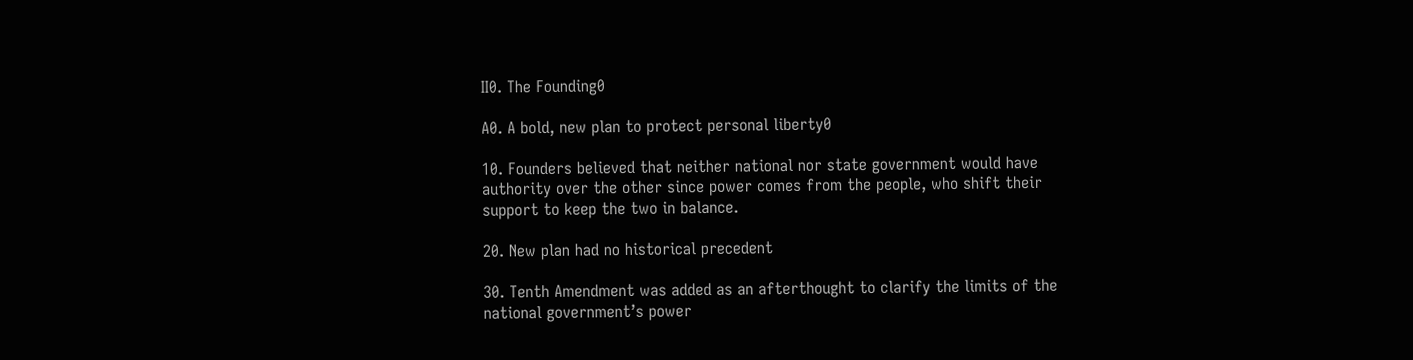II0. The Founding0

A0. A bold, new plan to protect personal liberty0

10. Founders believed that neither national nor state government would have authority over the other since power comes from the people, who shift their support to keep the two in balance.

20. New plan had no historical precedent

30. Tenth Amendment was added as an afterthought to clarify the limits of the national government’s power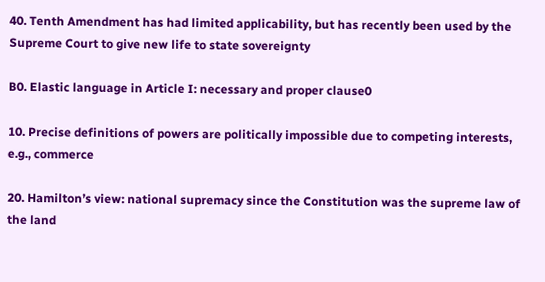40. Tenth Amendment has had limited applicability, but has recently been used by the Supreme Court to give new life to state sovereignty

B0. Elastic language in Article I: necessary and proper clause0

10. Precise definitions of powers are politically impossible due to competing interests, e.g., commerce

20. Hamilton’s view: national supremacy since the Constitution was the supreme law of the land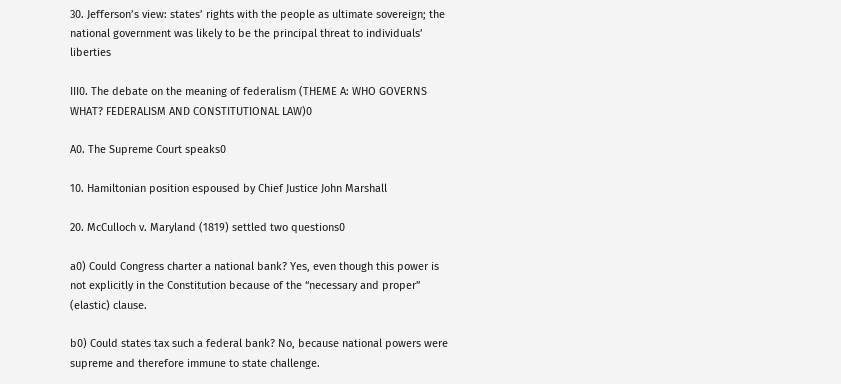30. Jefferson’s view: states’ rights with the people as ultimate sovereign; the national government was likely to be the principal threat to individuals’ liberties

III0. The debate on the meaning of federalism (THEME A: WHO GOVERNS WHAT? FEDERALISM AND CONSTITUTIONAL LAW)0

A0. The Supreme Court speaks0

10. Hamiltonian position espoused by Chief Justice John Marshall

20. McCulloch v. Maryland (1819) settled two questions0

a0) Could Congress charter a national bank? Yes, even though this power is not explicitly in the Constitution because of the “necessary and proper” (elastic) clause.

b0) Could states tax such a federal bank? No, because national powers were supreme and therefore immune to state challenge.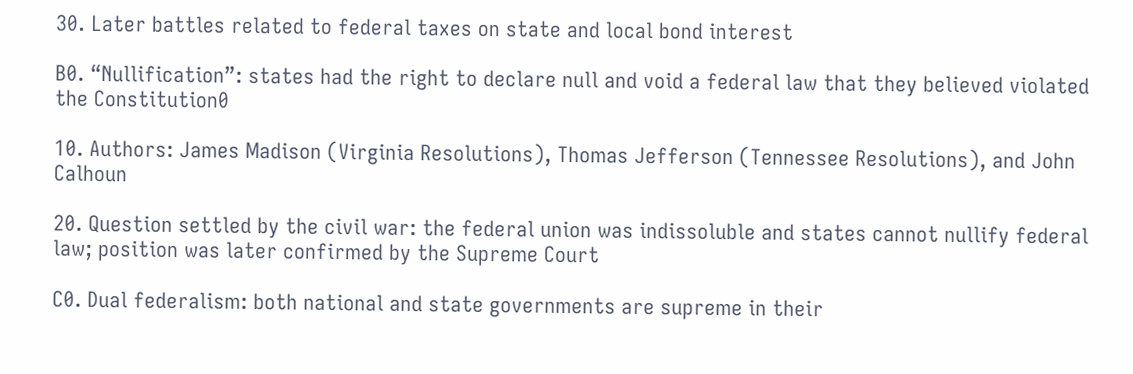30. Later battles related to federal taxes on state and local bond interest

B0. “Nullification”: states had the right to declare null and void a federal law that they believed violated the Constitution0

10. Authors: James Madison (Virginia Resolutions), Thomas Jefferson (Tennessee Resolutions), and John Calhoun

20. Question settled by the civil war: the federal union was indissoluble and states cannot nullify federal law; position was later confirmed by the Supreme Court

C0. Dual federalism: both national and state governments are supreme in their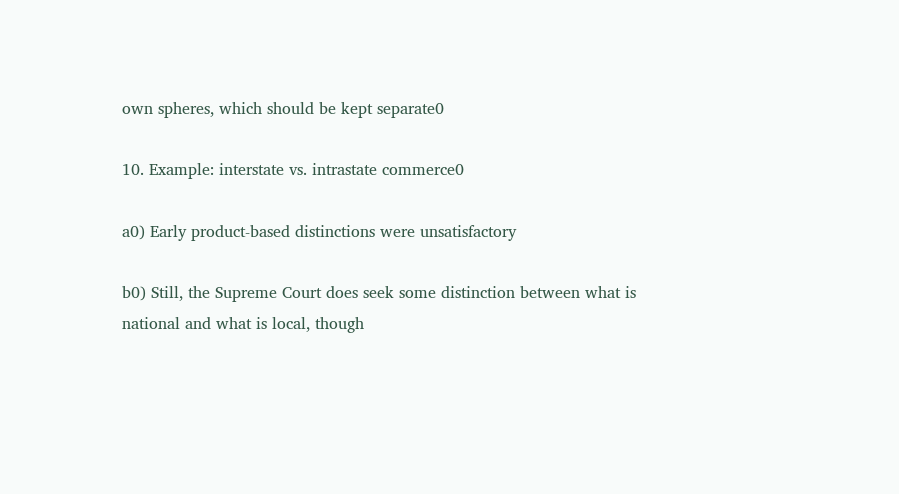own spheres, which should be kept separate0

10. Example: interstate vs. intrastate commerce0

a0) Early product-based distinctions were unsatisfactory

b0) Still, the Supreme Court does seek some distinction between what is national and what is local, though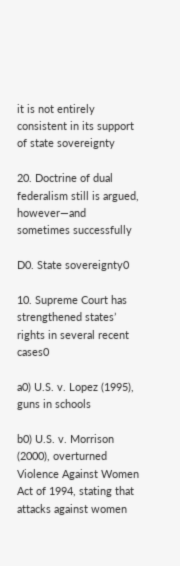it is not entirely consistent in its support of state sovereignty

20. Doctrine of dual federalism still is argued, however―and sometimes successfully

D0. State sovereignty0

10. Supreme Court has strengthened states’ rights in several recent cases0

a0) U.S. v. Lopez (1995), guns in schools

b0) U.S. v. Morrison (2000), overturned Violence Against Women Act of 1994, stating that attacks against women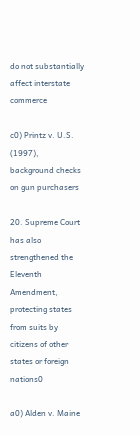do not substantially affect interstate commerce

c0) Printz v. U.S. (1997), background checks on gun purchasers

20. Supreme Court has also strengthened the Eleventh Amendment, protecting states from suits by citizens of other states or foreign nations0

a0) Alden v. Maine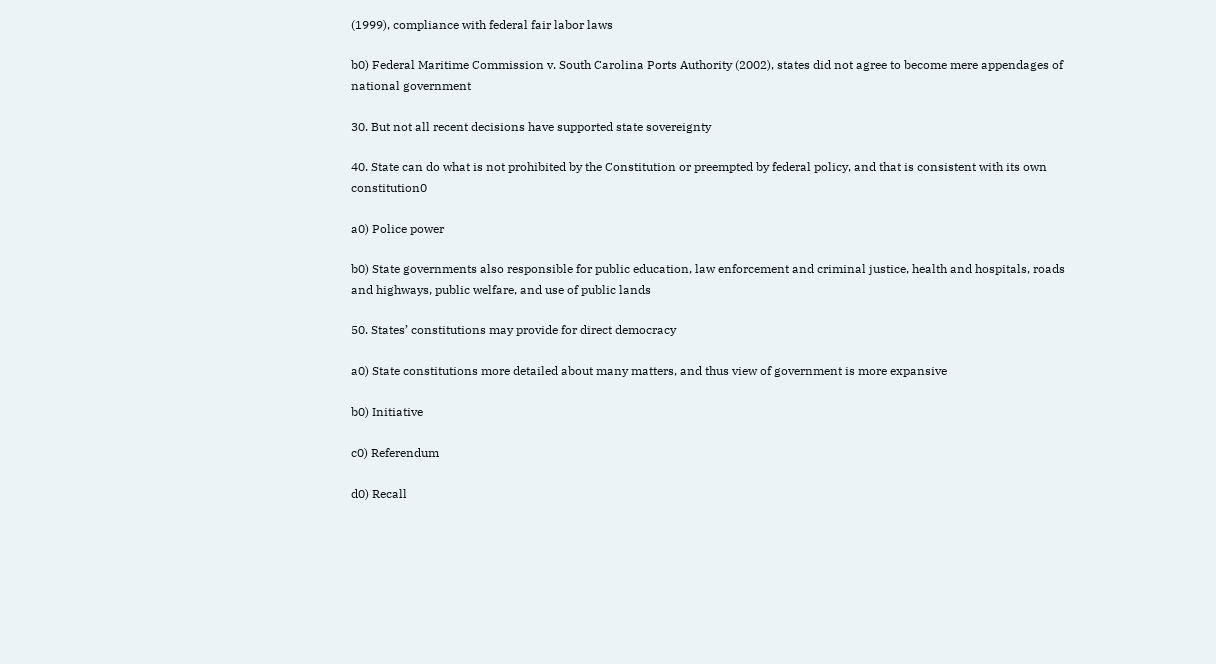(1999), compliance with federal fair labor laws

b0) Federal Maritime Commission v. South Carolina Ports Authority (2002), states did not agree to become mere appendages of national government

30. But not all recent decisions have supported state sovereignty

40. State can do what is not prohibited by the Constitution or preempted by federal policy, and that is consistent with its own constitution0

a0) Police power

b0) State governments also responsible for public education, law enforcement and criminal justice, health and hospitals, roads and highways, public welfare, and use of public lands

50. States’ constitutions may provide for direct democracy

a0) State constitutions more detailed about many matters, and thus view of government is more expansive

b0) Initiative

c0) Referendum

d0) Recall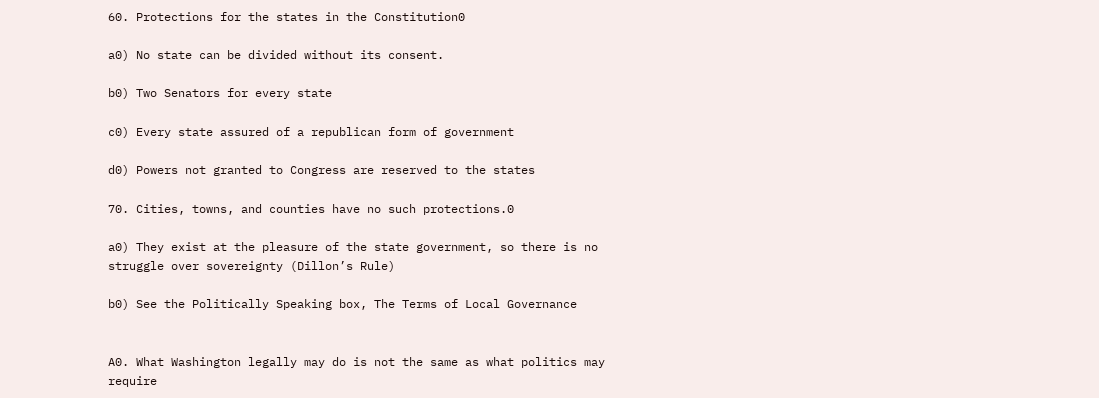60. Protections for the states in the Constitution0

a0) No state can be divided without its consent.

b0) Two Senators for every state

c0) Every state assured of a republican form of government

d0) Powers not granted to Congress are reserved to the states

70. Cities, towns, and counties have no such protections.0

a0) They exist at the pleasure of the state government, so there is no struggle over sovereignty (Dillon’s Rule)

b0) See the Politically Speaking box, The Terms of Local Governance


A0. What Washington legally may do is not the same as what politics may require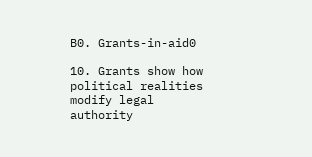B0. Grants-in-aid0

10. Grants show how political realities modify legal authority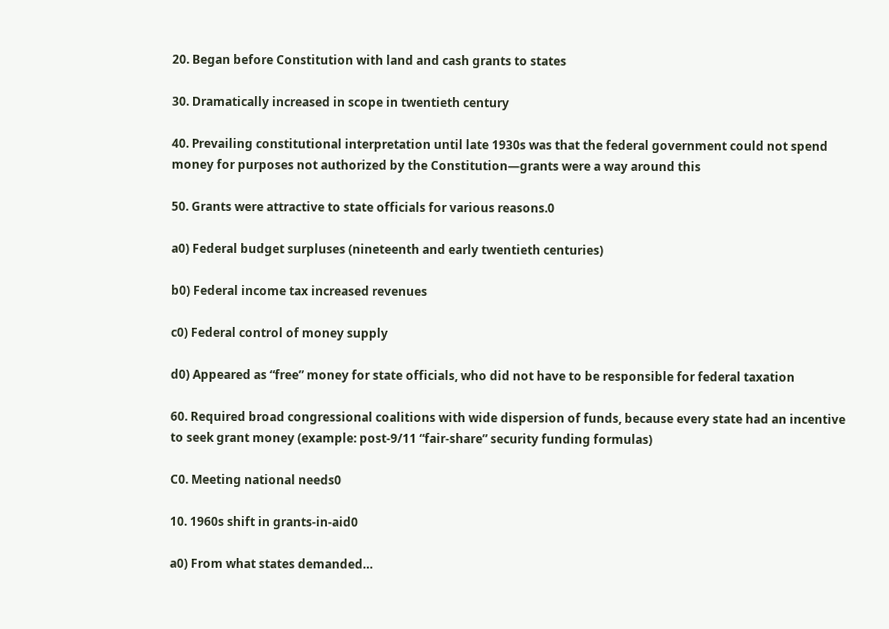20. Began before Constitution with land and cash grants to states

30. Dramatically increased in scope in twentieth century

40. Prevailing constitutional interpretation until late 1930s was that the federal government could not spend money for purposes not authorized by the Constitution—grants were a way around this

50. Grants were attractive to state officials for various reasons.0

a0) Federal budget surpluses (nineteenth and early twentieth centuries)

b0) Federal income tax increased revenues

c0) Federal control of money supply

d0) Appeared as “free” money for state officials, who did not have to be responsible for federal taxation

60. Required broad congressional coalitions with wide dispersion of funds, because every state had an incentive to seek grant money (example: post-9/11 “fair-share” security funding formulas)

C0. Meeting national needs0

10. 1960s shift in grants-in-aid0

a0) From what states demanded…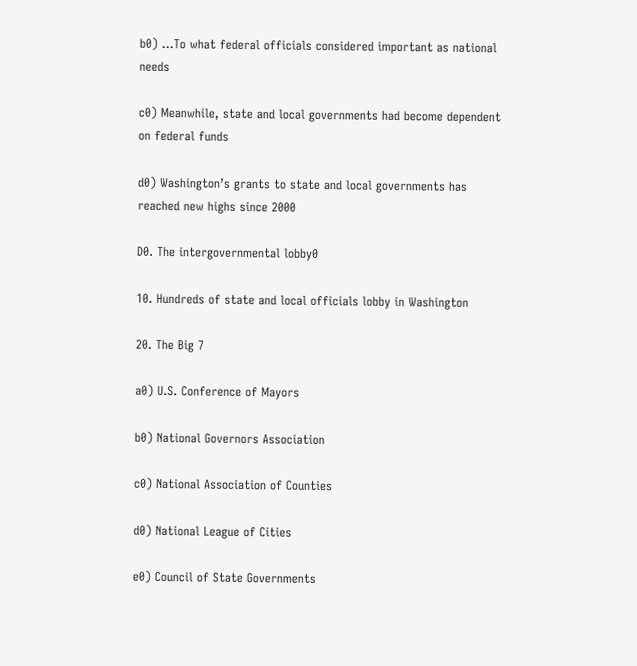b0) …To what federal officials considered important as national needs

c0) Meanwhile, state and local governments had become dependent on federal funds

d0) Washington’s grants to state and local governments has reached new highs since 2000

D0. The intergovernmental lobby0

10. Hundreds of state and local officials lobby in Washington

20. The Big 7

a0) U.S. Conference of Mayors

b0) National Governors Association

c0) National Association of Counties

d0) National League of Cities

e0) Council of State Governments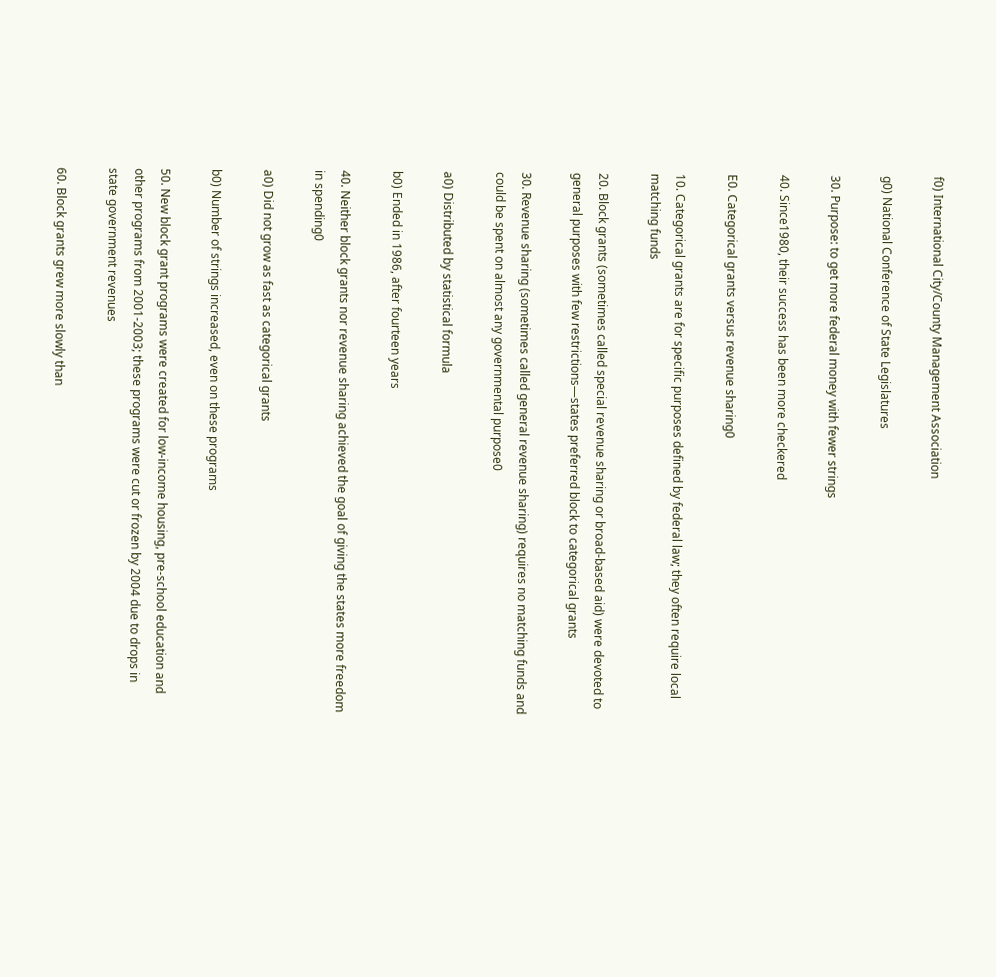f0) International City/County Management Association

g0) National Conference of State Legislatures

30. Purpose: to get more federal money with fewer strings

40. Since1980, their success has been more checkered

E0. Categorical grants versus revenue sharing0

10. Categorical grants are for specific purposes defined by federal law; they often require local matching funds

20. Block grants (sometimes called special revenue sharing or broad-based aid) were devoted to general purposes with few restrictions—states preferred block to categorical grants

30. Revenue sharing (sometimes called general revenue sharing) requires no matching funds and could be spent on almost any governmental purpose0

a0) Distributed by statistical formula

b0) Ended in 1986, after fourteen years

40. Neither block grants nor revenue sharing achieved the goal of giving the states more freedom in spending0

a0) Did not grow as fast as categorical grants

b0) Number of strings increased, even on these programs

50. New block grant programs were created for low-income housing, pre-school education and other programs from 2001-2003; these programs were cut or frozen by 2004 due to drops in state government revenues

60. Block grants grew more slowly than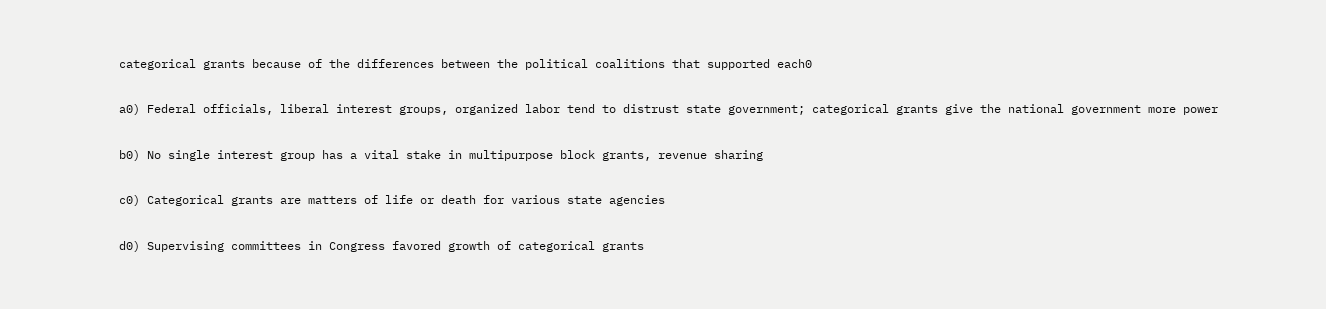categorical grants because of the differences between the political coalitions that supported each0

a0) Federal officials, liberal interest groups, organized labor tend to distrust state government; categorical grants give the national government more power

b0) No single interest group has a vital stake in multipurpose block grants, revenue sharing

c0) Categorical grants are matters of life or death for various state agencies

d0) Supervising committees in Congress favored growth of categorical grants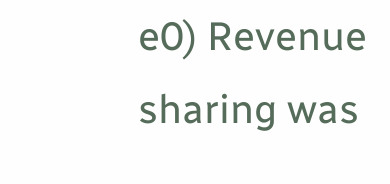e0) Revenue sharing was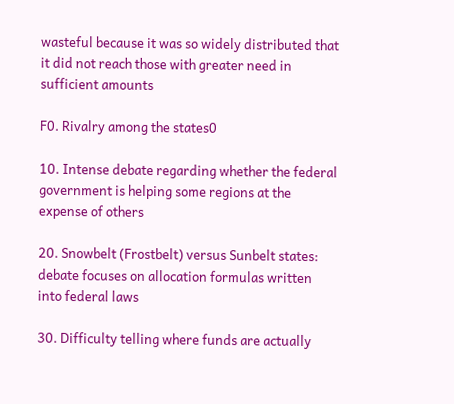wasteful because it was so widely distributed that it did not reach those with greater need in sufficient amounts

F0. Rivalry among the states0

10. Intense debate regarding whether the federal government is helping some regions at the expense of others

20. Snowbelt (Frostbelt) versus Sunbelt states: debate focuses on allocation formulas written into federal laws

30. Difficulty telling where funds are actually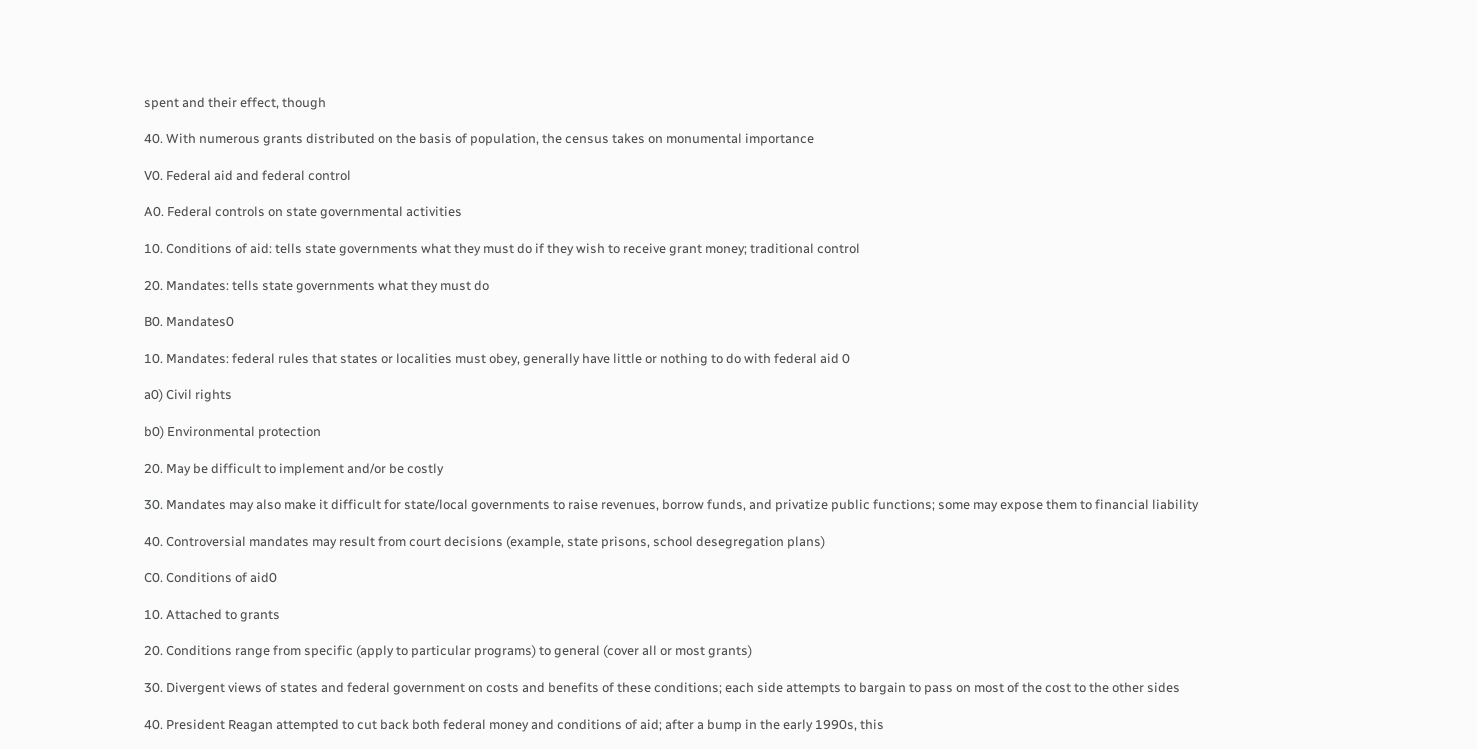spent and their effect, though

40. With numerous grants distributed on the basis of population, the census takes on monumental importance

V0. Federal aid and federal control

A0. Federal controls on state governmental activities

10. Conditions of aid: tells state governments what they must do if they wish to receive grant money; traditional control

20. Mandates: tells state governments what they must do

B0. Mandates0

10. Mandates: federal rules that states or localities must obey, generally have little or nothing to do with federal aid 0

a0) Civil rights

b0) Environmental protection

20. May be difficult to implement and/or be costly

30. Mandates may also make it difficult for state/local governments to raise revenues, borrow funds, and privatize public functions; some may expose them to financial liability

40. Controversial mandates may result from court decisions (example, state prisons, school desegregation plans)

C0. Conditions of aid0

10. Attached to grants

20. Conditions range from specific (apply to particular programs) to general (cover all or most grants)

30. Divergent views of states and federal government on costs and benefits of these conditions; each side attempts to bargain to pass on most of the cost to the other sides

40. President Reagan attempted to cut back both federal money and conditions of aid; after a bump in the early 1990s, this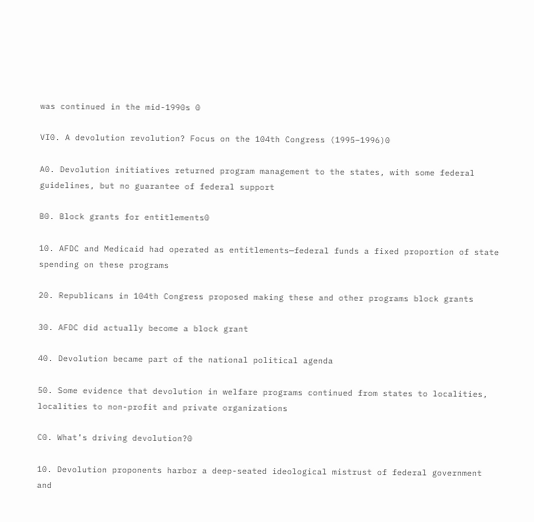was continued in the mid-1990s 0

VI0. A devolution revolution? Focus on the 104th Congress (1995–1996)0

A0. Devolution initiatives returned program management to the states, with some federal guidelines, but no guarantee of federal support

B0. Block grants for entitlements0

10. AFDC and Medicaid had operated as entitlements—federal funds a fixed proportion of state spending on these programs

20. Republicans in 104th Congress proposed making these and other programs block grants

30. AFDC did actually become a block grant

40. Devolution became part of the national political agenda

50. Some evidence that devolution in welfare programs continued from states to localities, localities to non-profit and private organizations

C0. What’s driving devolution?0

10. Devolution proponents harbor a deep-seated ideological mistrust of federal government and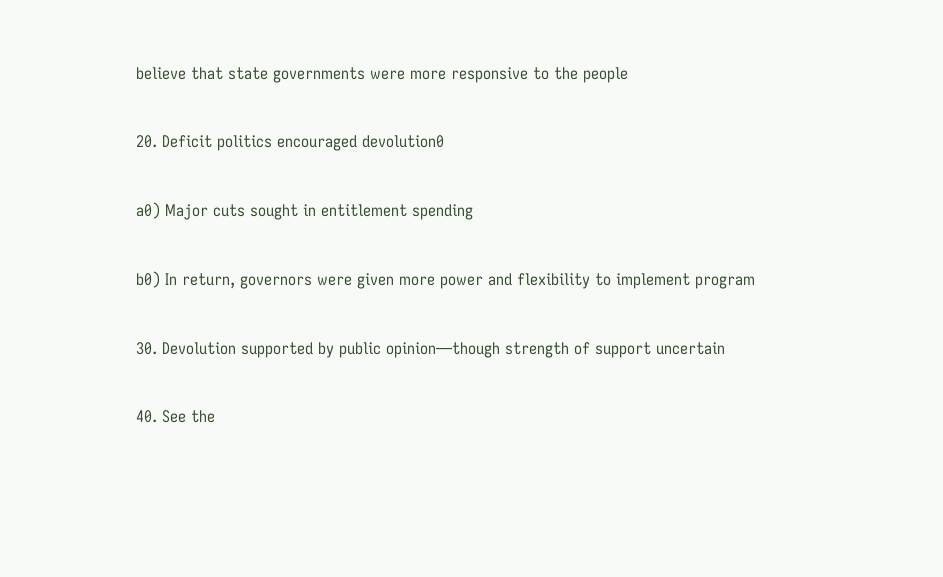believe that state governments were more responsive to the people

20. Deficit politics encouraged devolution0

a0) Major cuts sought in entitlement spending

b0) In return, governors were given more power and flexibility to implement program

30. Devolution supported by public opinion—though strength of support uncertain

40. See the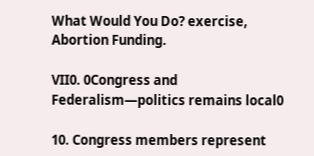What Would You Do? exercise, Abortion Funding.

VII0. 0Congress and Federalism—politics remains local0

10. Congress members represent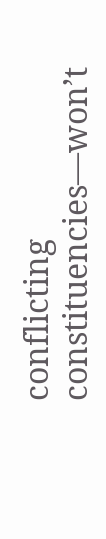conflicting constituencies—won’t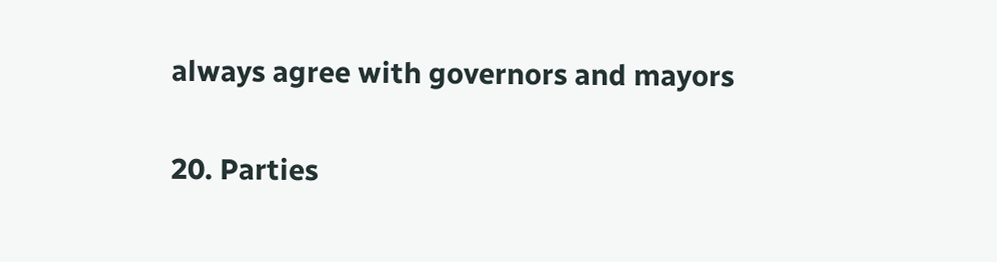always agree with governors and mayors

20. Parties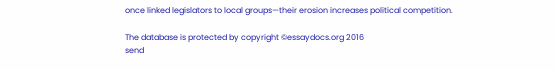once linked legislators to local groups—their erosion increases political competition.

The database is protected by copyright ©essaydocs.org 2016
send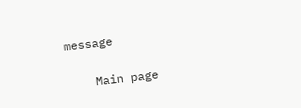message

    Main page